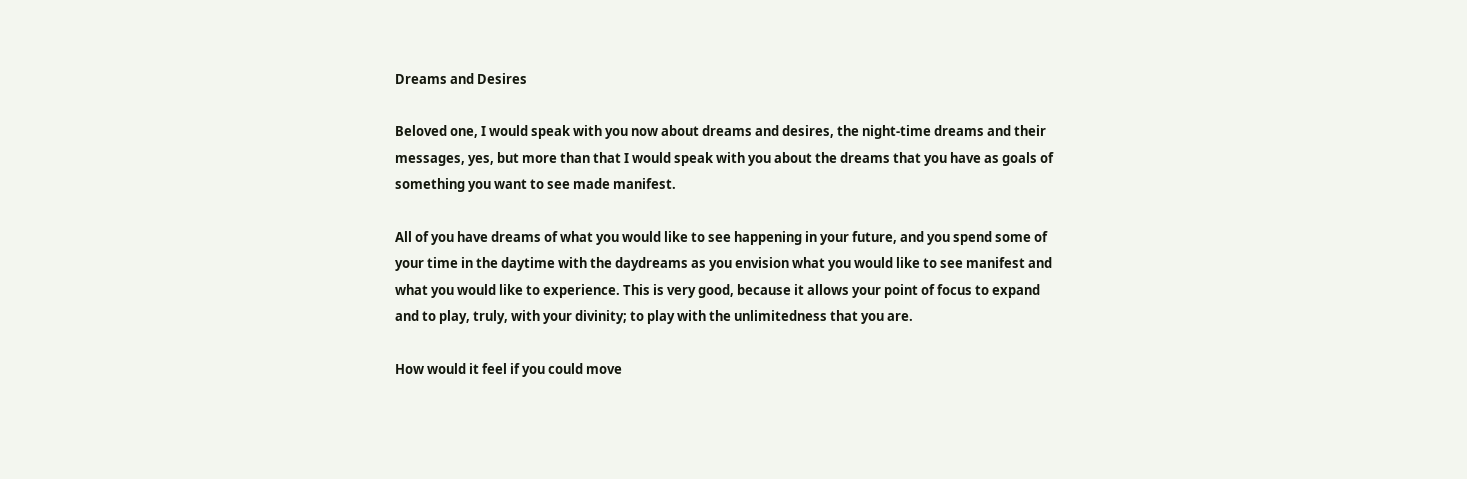Dreams and Desires

Beloved one, I would speak with you now about dreams and desires, the night-time dreams and their messages, yes, but more than that I would speak with you about the dreams that you have as goals of something you want to see made manifest.

All of you have dreams of what you would like to see happening in your future, and you spend some of your time in the daytime with the daydreams as you envision what you would like to see manifest and what you would like to experience. This is very good, because it allows your point of focus to expand and to play, truly, with your divinity; to play with the unlimitedness that you are.

How would it feel if you could move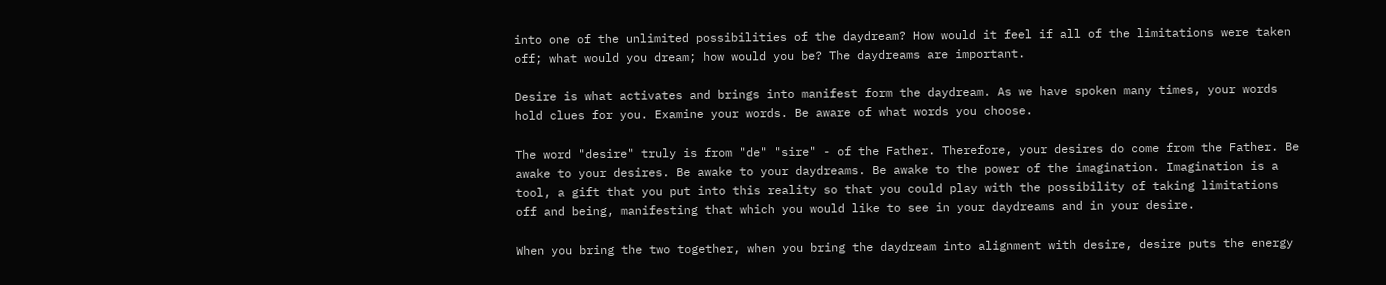into one of the unlimited possibilities of the daydream? How would it feel if all of the limitations were taken off; what would you dream; how would you be? The daydreams are important.

Desire is what activates and brings into manifest form the daydream. As we have spoken many times, your words hold clues for you. Examine your words. Be aware of what words you choose.

The word "desire" truly is from "de" "sire" - of the Father. Therefore, your desires do come from the Father. Be awake to your desires. Be awake to your daydreams. Be awake to the power of the imagination. Imagination is a tool, a gift that you put into this reality so that you could play with the possibility of taking limitations off and being, manifesting that which you would like to see in your daydreams and in your desire.

When you bring the two together, when you bring the daydream into alignment with desire, desire puts the energy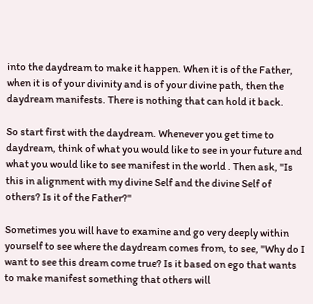into the daydream to make it happen. When it is of the Father, when it is of your divinity and is of your divine path, then the daydream manifests. There is nothing that can hold it back.

So start first with the daydream. Whenever you get time to daydream, think of what you would like to see in your future and what you would like to see manifest in the world . Then ask, "Is this in alignment with my divine Self and the divine Self of others? Is it of the Father?"

Sometimes you will have to examine and go very deeply within yourself to see where the daydream comes from, to see, "Why do I want to see this dream come true? Is it based on ego that wants to make manifest something that others will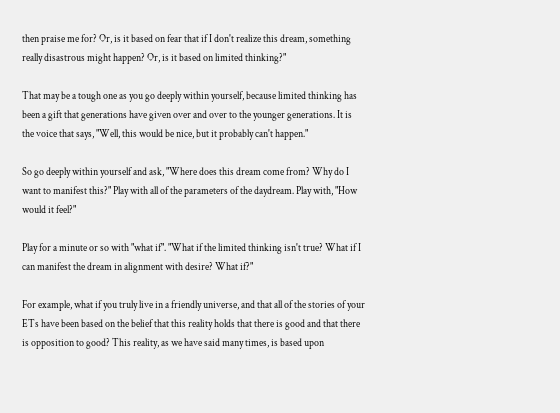then praise me for? Or, is it based on fear that if I don't realize this dream, something really disastrous might happen? Or, is it based on limited thinking?"

That may be a tough one as you go deeply within yourself, because limited thinking has been a gift that generations have given over and over to the younger generations. It is the voice that says, "Well, this would be nice, but it probably can't happen."

So go deeply within yourself and ask, "Where does this dream come from? Why do I want to manifest this?" Play with all of the parameters of the daydream. Play with, "How would it feel?"

Play for a minute or so with "what if". "What if the limited thinking isn't true? What if I can manifest the dream in alignment with desire? What if?"

For example, what if you truly live in a friendly universe, and that all of the stories of your ETs have been based on the belief that this reality holds that there is good and that there is opposition to good? This reality, as we have said many times, is based upon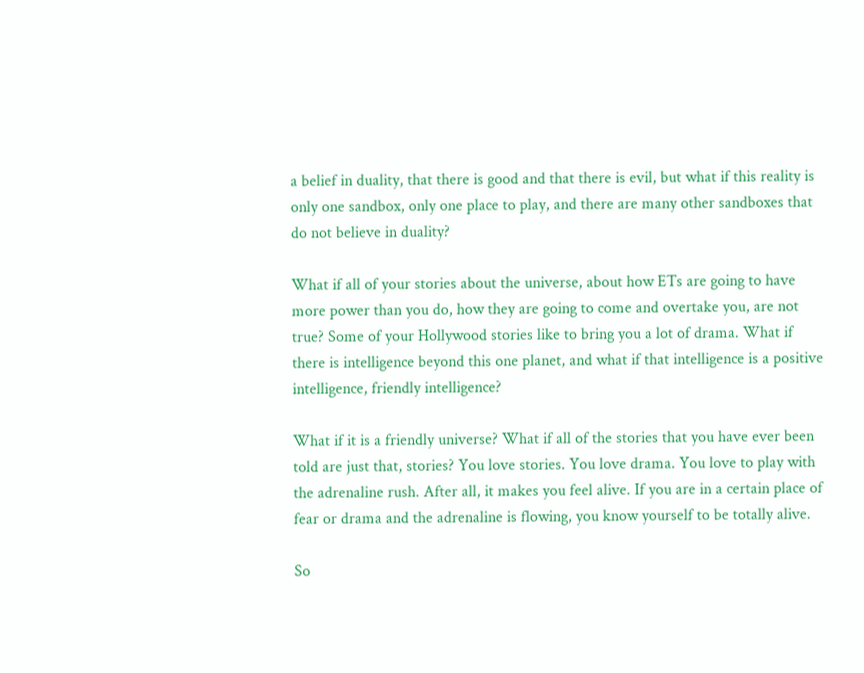a belief in duality, that there is good and that there is evil, but what if this reality is only one sandbox, only one place to play, and there are many other sandboxes that do not believe in duality?

What if all of your stories about the universe, about how ETs are going to have more power than you do, how they are going to come and overtake you, are not true? Some of your Hollywood stories like to bring you a lot of drama. What if there is intelligence beyond this one planet, and what if that intelligence is a positive intelligence, friendly intelligence?

What if it is a friendly universe? What if all of the stories that you have ever been told are just that, stories? You love stories. You love drama. You love to play with the adrenaline rush. After all, it makes you feel alive. If you are in a certain place of fear or drama and the adrenaline is flowing, you know yourself to be totally alive.

So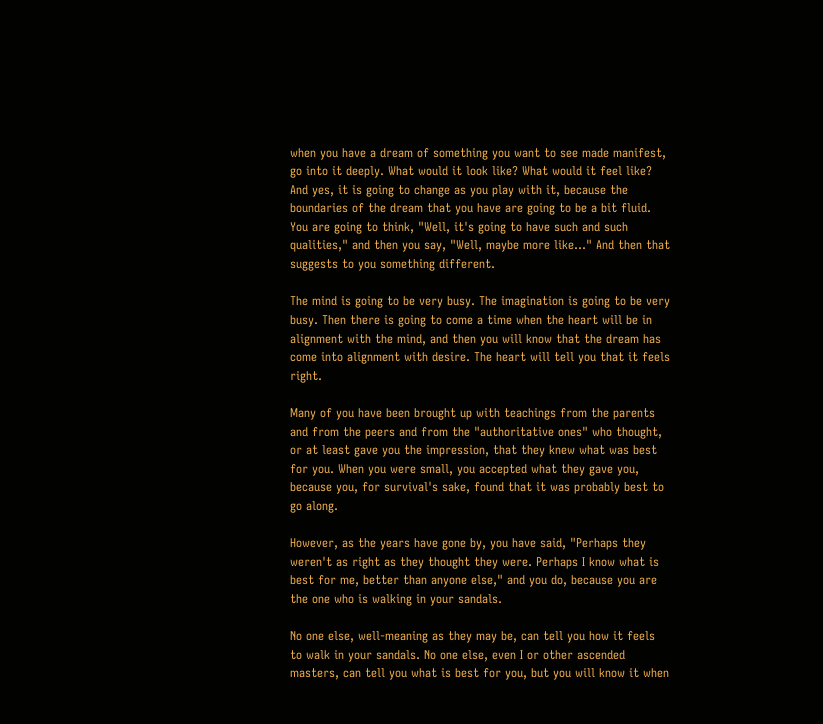when you have a dream of something you want to see made manifest, go into it deeply. What would it look like? What would it feel like? And yes, it is going to change as you play with it, because the boundaries of the dream that you have are going to be a bit fluid. You are going to think, "Well, it's going to have such and such qualities," and then you say, "Well, maybe more like…" And then that suggests to you something different.

The mind is going to be very busy. The imagination is going to be very busy. Then there is going to come a time when the heart will be in alignment with the mind, and then you will know that the dream has come into alignment with desire. The heart will tell you that it feels right.

Many of you have been brought up with teachings from the parents and from the peers and from the "authoritative ones" who thought, or at least gave you the impression, that they knew what was best for you. When you were small, you accepted what they gave you, because you, for survival's sake, found that it was probably best to go along.

However, as the years have gone by, you have said, "Perhaps they weren't as right as they thought they were. Perhaps I know what is best for me, better than anyone else," and you do, because you are the one who is walking in your sandals.

No one else, well-meaning as they may be, can tell you how it feels to walk in your sandals. No one else, even I or other ascended masters, can tell you what is best for you, but you will know it when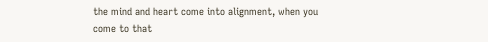the mind and heart come into alignment, when you come to that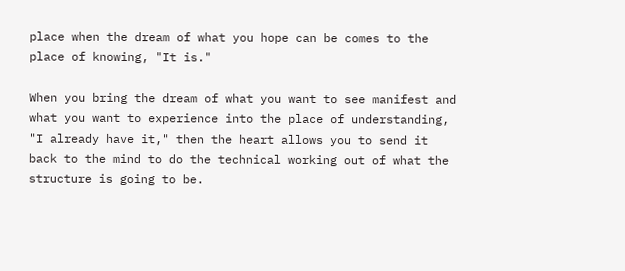place when the dream of what you hope can be comes to the place of knowing, "It is."

When you bring the dream of what you want to see manifest and what you want to experience into the place of understanding, "I already have it," then the heart allows you to send it back to the mind to do the technical working out of what the structure is going to be.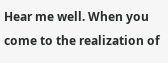Hear me well. When you come to the realization of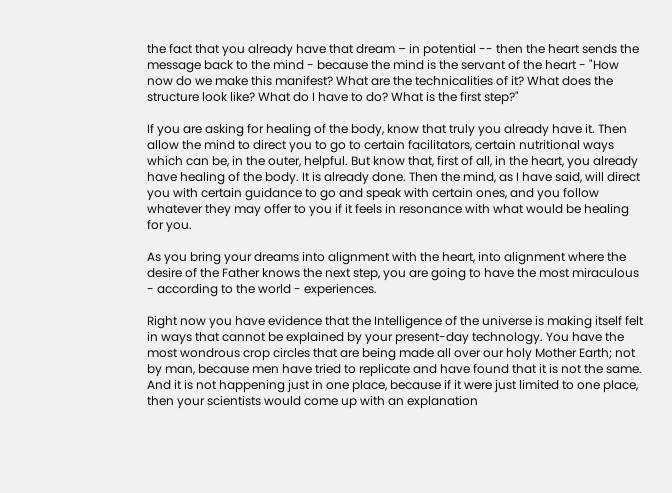the fact that you already have that dream – in potential -- then the heart sends the message back to the mind - because the mind is the servant of the heart - "How now do we make this manifest? What are the technicalities of it? What does the structure look like? What do I have to do? What is the first step?"

If you are asking for healing of the body, know that truly you already have it. Then allow the mind to direct you to go to certain facilitators, certain nutritional ways which can be, in the outer, helpful. But know that, first of all, in the heart, you already have healing of the body. It is already done. Then the mind, as I have said, will direct you with certain guidance to go and speak with certain ones, and you follow whatever they may offer to you if it feels in resonance with what would be healing for you.

As you bring your dreams into alignment with the heart, into alignment where the desire of the Father knows the next step, you are going to have the most miraculous - according to the world - experiences.

Right now you have evidence that the Intelligence of the universe is making itself felt in ways that cannot be explained by your present-day technology. You have the most wondrous crop circles that are being made all over our holy Mother Earth; not by man, because men have tried to replicate and have found that it is not the same. And it is not happening just in one place, because if it were just limited to one place, then your scientists would come up with an explanation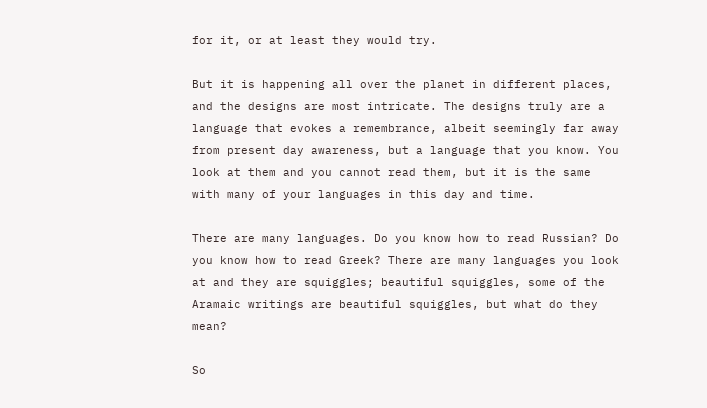for it, or at least they would try.

But it is happening all over the planet in different places, and the designs are most intricate. The designs truly are a language that evokes a remembrance, albeit seemingly far away from present day awareness, but a language that you know. You look at them and you cannot read them, but it is the same with many of your languages in this day and time.

There are many languages. Do you know how to read Russian? Do you know how to read Greek? There are many languages you look at and they are squiggles; beautiful squiggles, some of the Aramaic writings are beautiful squiggles, but what do they mean?

So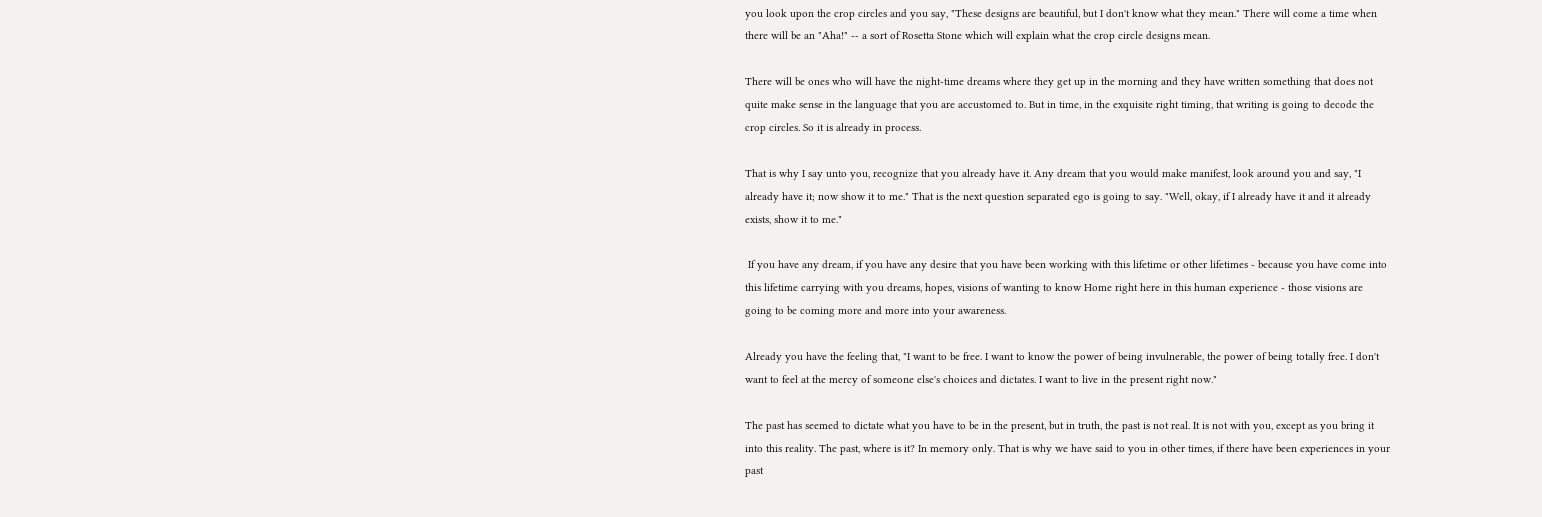you look upon the crop circles and you say, "These designs are beautiful, but I don't know what they mean." There will come a time when there will be an "Aha!" -- a sort of Rosetta Stone which will explain what the crop circle designs mean.

There will be ones who will have the night-time dreams where they get up in the morning and they have written something that does not quite make sense in the language that you are accustomed to. But in time, in the exquisite right timing, that writing is going to decode the crop circles. So it is already in process.

That is why I say unto you, recognize that you already have it. Any dream that you would make manifest, look around you and say, "I already have it; now show it to me." That is the next question separated ego is going to say. "Well, okay, if I already have it and it already exists, show it to me."

 If you have any dream, if you have any desire that you have been working with this lifetime or other lifetimes - because you have come into this lifetime carrying with you dreams, hopes, visions of wanting to know Home right here in this human experience - those visions are going to be coming more and more into your awareness.

Already you have the feeling that, "I want to be free. I want to know the power of being invulnerable, the power of being totally free. I don't want to feel at the mercy of someone else's choices and dictates. I want to live in the present right now."

The past has seemed to dictate what you have to be in the present, but in truth, the past is not real. It is not with you, except as you bring it into this reality. The past, where is it? In memory only. That is why we have said to you in other times, if there have been experiences in your past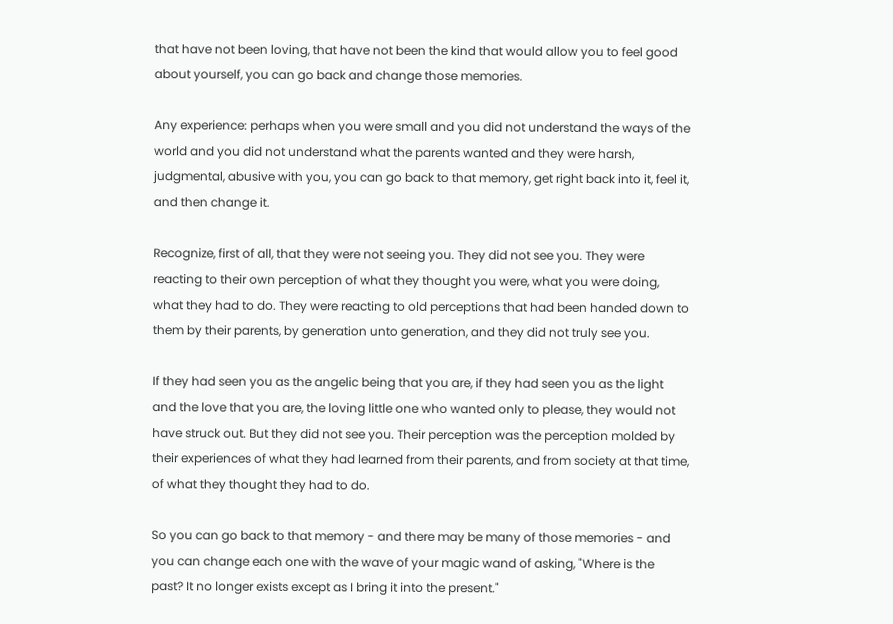that have not been loving, that have not been the kind that would allow you to feel good about yourself, you can go back and change those memories.

Any experience: perhaps when you were small and you did not understand the ways of the world and you did not understand what the parents wanted and they were harsh, judgmental, abusive with you, you can go back to that memory, get right back into it, feel it, and then change it.

Recognize, first of all, that they were not seeing you. They did not see you. They were reacting to their own perception of what they thought you were, what you were doing, what they had to do. They were reacting to old perceptions that had been handed down to them by their parents, by generation unto generation, and they did not truly see you.

If they had seen you as the angelic being that you are, if they had seen you as the light and the love that you are, the loving little one who wanted only to please, they would not have struck out. But they did not see you. Their perception was the perception molded by their experiences of what they had learned from their parents, and from society at that time, of what they thought they had to do.

So you can go back to that memory - and there may be many of those memories - and you can change each one with the wave of your magic wand of asking, "Where is the past? It no longer exists except as I bring it into the present."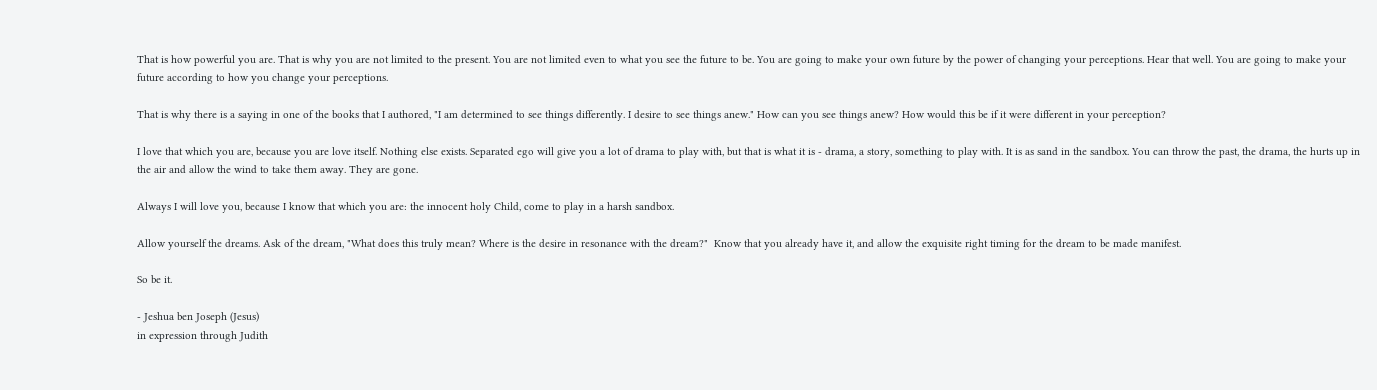That is how powerful you are. That is why you are not limited to the present. You are not limited even to what you see the future to be. You are going to make your own future by the power of changing your perceptions. Hear that well. You are going to make your future according to how you change your perceptions.

That is why there is a saying in one of the books that I authored, "I am determined to see things differently. I desire to see things anew." How can you see things anew? How would this be if it were different in your perception?

I love that which you are, because you are love itself. Nothing else exists. Separated ego will give you a lot of drama to play with, but that is what it is - drama, a story, something to play with. It is as sand in the sandbox. You can throw the past, the drama, the hurts up in the air and allow the wind to take them away. They are gone.

Always I will love you, because I know that which you are: the innocent holy Child, come to play in a harsh sandbox.

Allow yourself the dreams. Ask of the dream, "What does this truly mean? Where is the desire in resonance with the dream?"  Know that you already have it, and allow the exquisite right timing for the dream to be made manifest.

So be it.

- Jeshua ben Joseph (Jesus)
in expression through Judith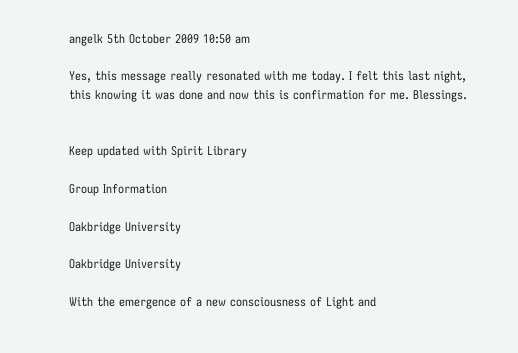angelk 5th October 2009 10:50 am

Yes, this message really resonated with me today. I felt this last night, this knowing it was done and now this is confirmation for me. Blessings.


Keep updated with Spirit Library

Group Information

Oakbridge University

Oakbridge University

With the emergence of a new consciousness of Light and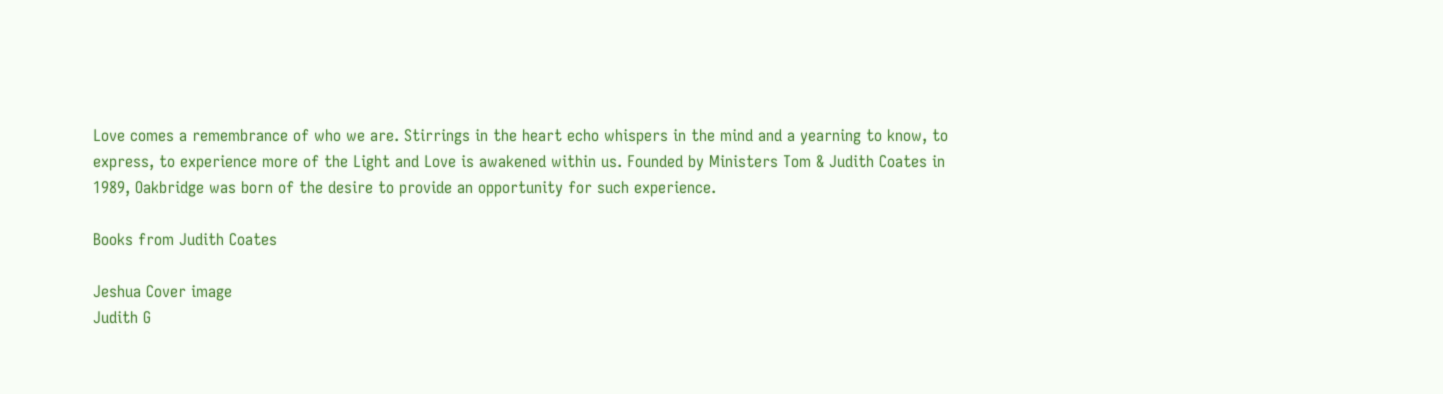Love comes a remembrance of who we are. Stirrings in the heart echo whispers in the mind and a yearning to know, to express, to experience more of the Light and Love is awakened within us. Founded by Ministers Tom & Judith Coates in 1989, Oakbridge was born of the desire to provide an opportunity for such experience.

Books from Judith Coates

Jeshua Cover image
Judith G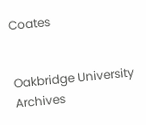Coates


Oakbridge University Archives